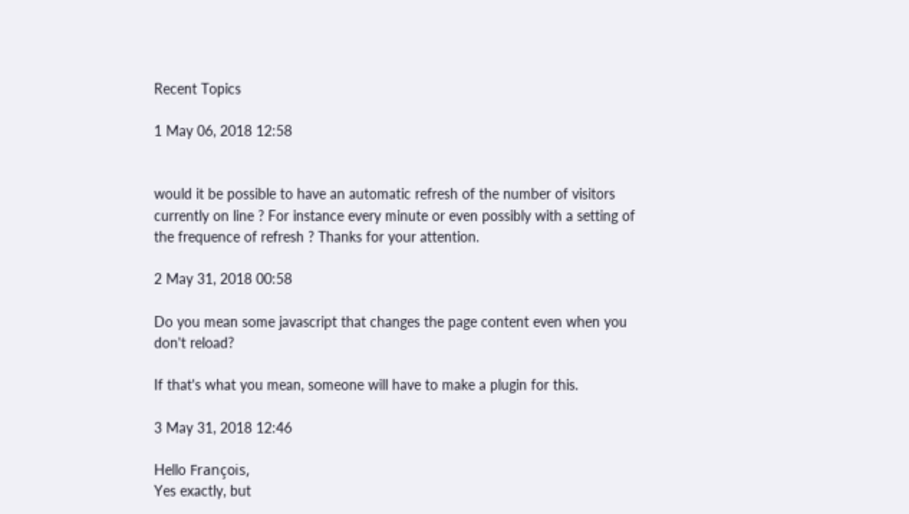Recent Topics

1 May 06, 2018 12:58


would it be possible to have an automatic refresh of the number of visitors currently on line ? For instance every minute or even possibly with a setting of the frequence of refresh ? Thanks for your attention.

2 May 31, 2018 00:58

Do you mean some javascript that changes the page content even when you don't reload?

If that's what you mean, someone will have to make a plugin for this.

3 May 31, 2018 12:46

Hello François,
Yes exactly, but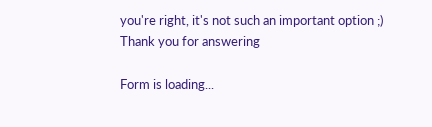you're right, it's not such an important option ;)
Thank you for answering

Form is loading...